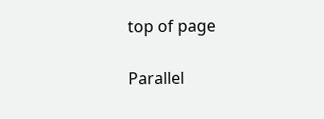top of page

Parallel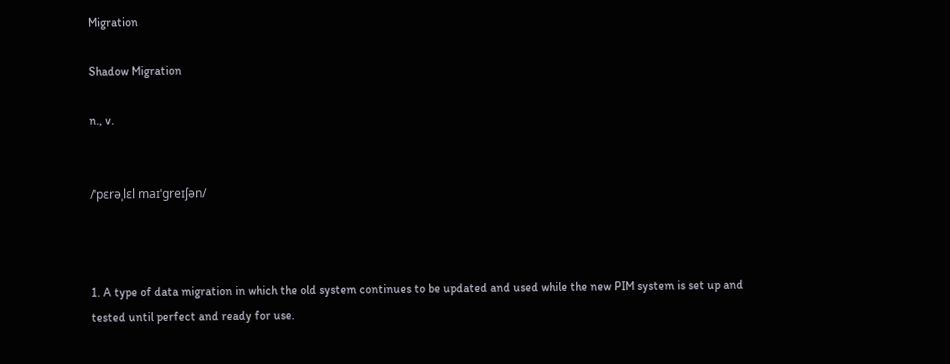Migration

Shadow Migration

n., v.


/ˈpɛrəˌlɛl maɪˈgreɪʃən/



1. A type of data migration in which the old system continues to be updated and used while the new PIM system is set up and tested until perfect and ready for use.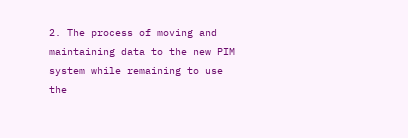2. The process of moving and maintaining data to the new PIM system while remaining to use the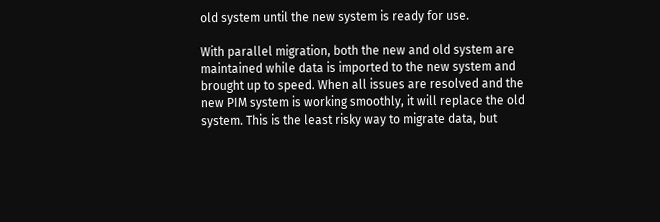old system until the new system is ready for use.

With parallel migration, both the new and old system are maintained while data is imported to the new system and brought up to speed. When all issues are resolved and the new PIM system is working smoothly, it will replace the old system. This is the least risky way to migrate data, but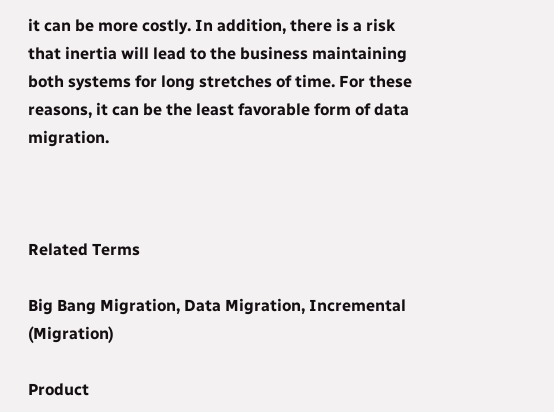it can be more costly. In addition, there is a risk that inertia will lead to the business maintaining both systems for long stretches of time. For these reasons, it can be the least favorable form of data migration.



Related Terms

Big Bang Migration, Data Migration, Incremental (Migration)

Product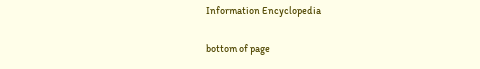Information Encyclopedia

bottom of page